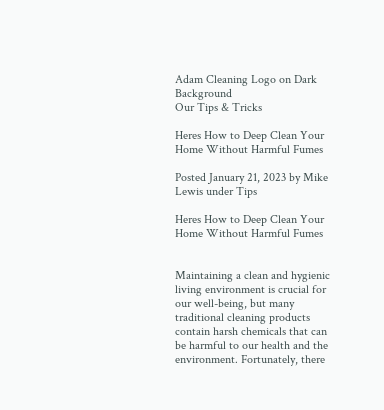Adam Cleaning Logo on Dark Background
Our Tips & Tricks

Heres How to Deep Clean Your Home Without Harmful Fumes

Posted January 21, 2023 by Mike Lewis under Tips

Heres How to Deep Clean Your Home Without Harmful Fumes


Maintaining a clean and hygienic living environment is crucial for our well-being, but many traditional cleaning products contain harsh chemicals that can be harmful to our health and the environment. Fortunately, there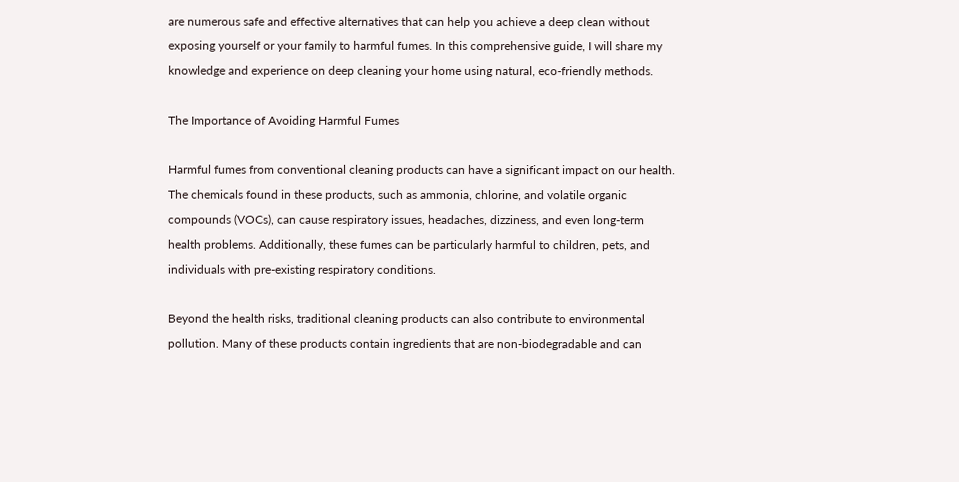are numerous safe and effective alternatives that can help you achieve a deep clean without exposing yourself or your family to harmful fumes. In this comprehensive guide, I will share my knowledge and experience on deep cleaning your home using natural, eco-friendly methods.

The Importance of Avoiding Harmful Fumes

Harmful fumes from conventional cleaning products can have a significant impact on our health. The chemicals found in these products, such as ammonia, chlorine, and volatile organic compounds (VOCs), can cause respiratory issues, headaches, dizziness, and even long-term health problems. Additionally, these fumes can be particularly harmful to children, pets, and individuals with pre-existing respiratory conditions.

Beyond the health risks, traditional cleaning products can also contribute to environmental pollution. Many of these products contain ingredients that are non-biodegradable and can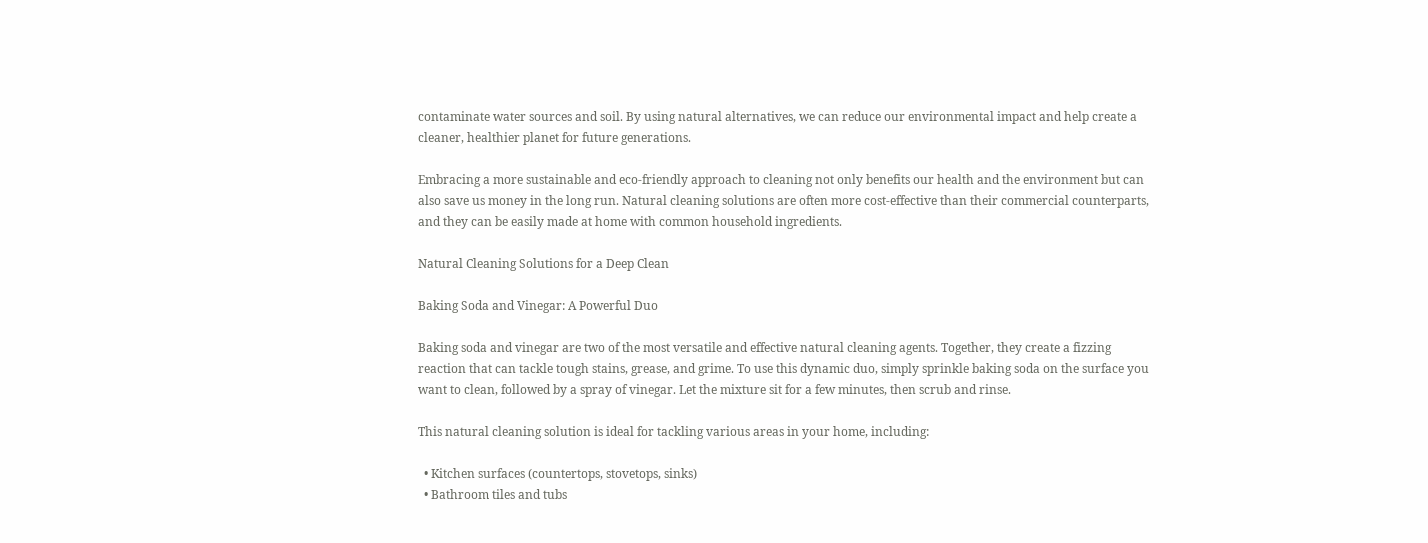contaminate water sources and soil. By using natural alternatives, we can reduce our environmental impact and help create a cleaner, healthier planet for future generations.

Embracing a more sustainable and eco-friendly approach to cleaning not only benefits our health and the environment but can also save us money in the long run. Natural cleaning solutions are often more cost-effective than their commercial counterparts, and they can be easily made at home with common household ingredients.

Natural Cleaning Solutions for a Deep Clean

Baking Soda and Vinegar: A Powerful Duo

Baking soda and vinegar are two of the most versatile and effective natural cleaning agents. Together, they create a fizzing reaction that can tackle tough stains, grease, and grime. To use this dynamic duo, simply sprinkle baking soda on the surface you want to clean, followed by a spray of vinegar. Let the mixture sit for a few minutes, then scrub and rinse.

This natural cleaning solution is ideal for tackling various areas in your home, including:

  • Kitchen surfaces (countertops, stovetops, sinks)
  • Bathroom tiles and tubs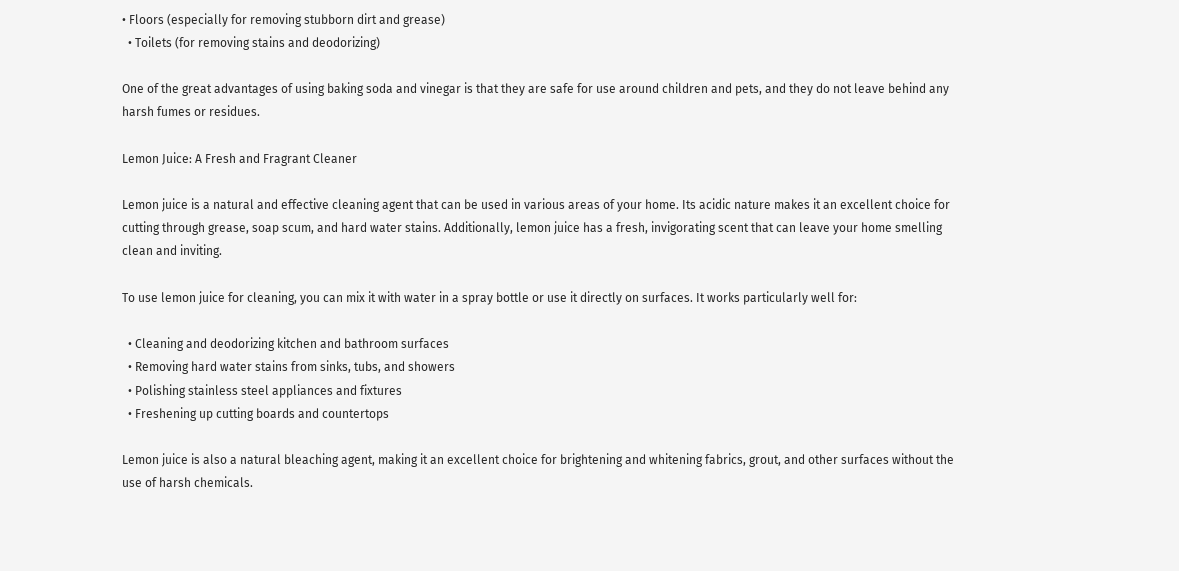• Floors (especially for removing stubborn dirt and grease)
  • Toilets (for removing stains and deodorizing)

One of the great advantages of using baking soda and vinegar is that they are safe for use around children and pets, and they do not leave behind any harsh fumes or residues.

Lemon Juice: A Fresh and Fragrant Cleaner

Lemon juice is a natural and effective cleaning agent that can be used in various areas of your home. Its acidic nature makes it an excellent choice for cutting through grease, soap scum, and hard water stains. Additionally, lemon juice has a fresh, invigorating scent that can leave your home smelling clean and inviting.

To use lemon juice for cleaning, you can mix it with water in a spray bottle or use it directly on surfaces. It works particularly well for:

  • Cleaning and deodorizing kitchen and bathroom surfaces
  • Removing hard water stains from sinks, tubs, and showers
  • Polishing stainless steel appliances and fixtures
  • Freshening up cutting boards and countertops

Lemon juice is also a natural bleaching agent, making it an excellent choice for brightening and whitening fabrics, grout, and other surfaces without the use of harsh chemicals.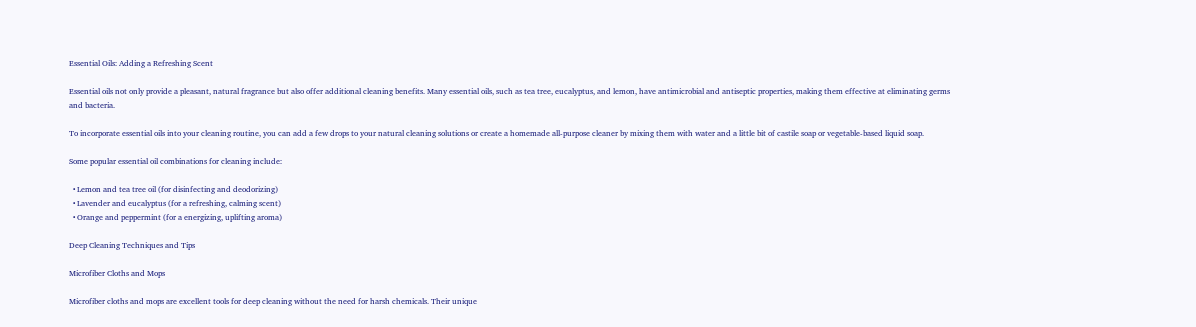Essential Oils: Adding a Refreshing Scent

Essential oils not only provide a pleasant, natural fragrance but also offer additional cleaning benefits. Many essential oils, such as tea tree, eucalyptus, and lemon, have antimicrobial and antiseptic properties, making them effective at eliminating germs and bacteria.

To incorporate essential oils into your cleaning routine, you can add a few drops to your natural cleaning solutions or create a homemade all-purpose cleaner by mixing them with water and a little bit of castile soap or vegetable-based liquid soap.

Some popular essential oil combinations for cleaning include:

  • Lemon and tea tree oil (for disinfecting and deodorizing)
  • Lavender and eucalyptus (for a refreshing, calming scent)
  • Orange and peppermint (for a energizing, uplifting aroma)

Deep Cleaning Techniques and Tips

Microfiber Cloths and Mops

Microfiber cloths and mops are excellent tools for deep cleaning without the need for harsh chemicals. Their unique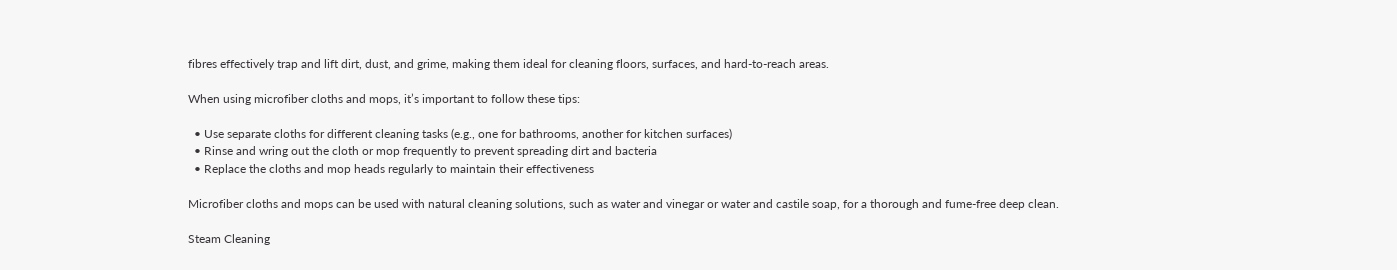fibres effectively trap and lift dirt, dust, and grime, making them ideal for cleaning floors, surfaces, and hard-to-reach areas.

When using microfiber cloths and mops, it’s important to follow these tips:

  • Use separate cloths for different cleaning tasks (e.g., one for bathrooms, another for kitchen surfaces)
  • Rinse and wring out the cloth or mop frequently to prevent spreading dirt and bacteria
  • Replace the cloths and mop heads regularly to maintain their effectiveness

Microfiber cloths and mops can be used with natural cleaning solutions, such as water and vinegar or water and castile soap, for a thorough and fume-free deep clean.

Steam Cleaning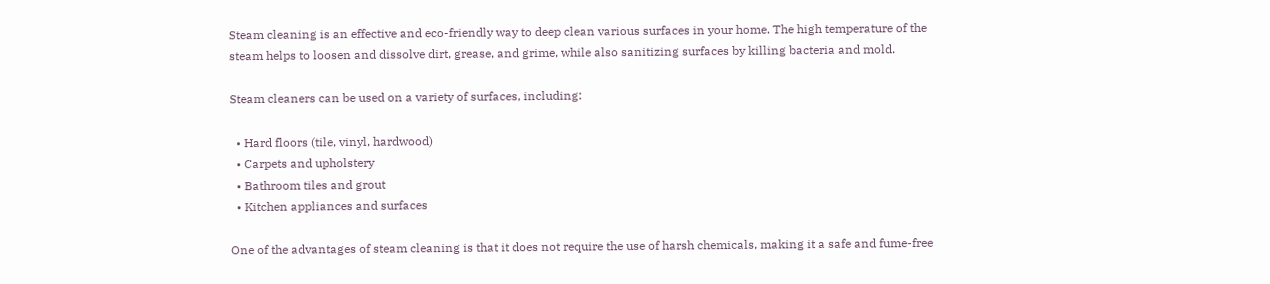Steam cleaning is an effective and eco-friendly way to deep clean various surfaces in your home. The high temperature of the steam helps to loosen and dissolve dirt, grease, and grime, while also sanitizing surfaces by killing bacteria and mold.

Steam cleaners can be used on a variety of surfaces, including:

  • Hard floors (tile, vinyl, hardwood)
  • Carpets and upholstery
  • Bathroom tiles and grout
  • Kitchen appliances and surfaces

One of the advantages of steam cleaning is that it does not require the use of harsh chemicals, making it a safe and fume-free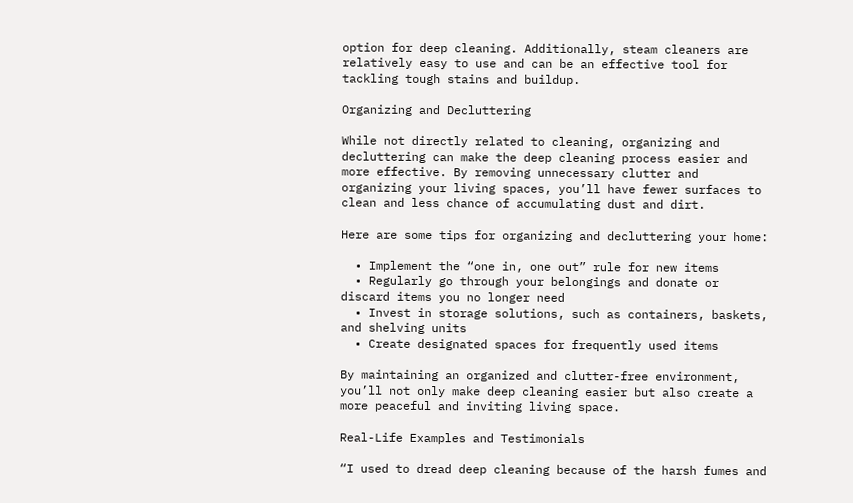option for deep cleaning. Additionally, steam cleaners are relatively easy to use and can be an effective tool for tackling tough stains and buildup.

Organizing and Decluttering

While not directly related to cleaning, organizing and decluttering can make the deep cleaning process easier and more effective. By removing unnecessary clutter and organizing your living spaces, you’ll have fewer surfaces to clean and less chance of accumulating dust and dirt.

Here are some tips for organizing and decluttering your home:

  • Implement the “one in, one out” rule for new items
  • Regularly go through your belongings and donate or discard items you no longer need
  • Invest in storage solutions, such as containers, baskets, and shelving units
  • Create designated spaces for frequently used items

By maintaining an organized and clutter-free environment, you’ll not only make deep cleaning easier but also create a more peaceful and inviting living space.

Real-Life Examples and Testimonials

“I used to dread deep cleaning because of the harsh fumes and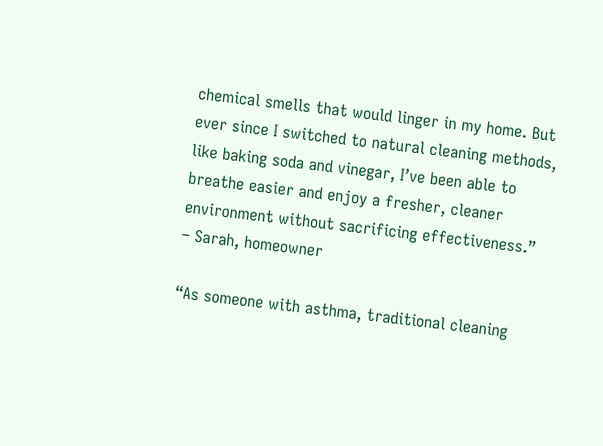chemical smells that would linger in my home. But ever since I switched to natural cleaning methods, like baking soda and vinegar, I’ve been able to breathe easier and enjoy a fresher, cleaner environment without sacrificing effectiveness.” – Sarah, homeowner

“As someone with asthma, traditional cleaning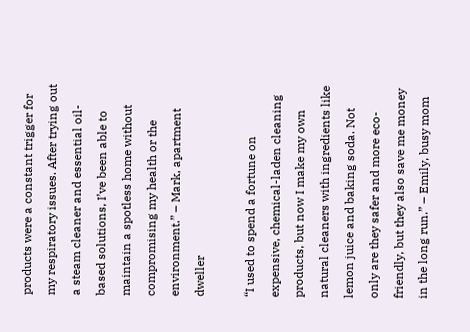products were a constant trigger for my respiratory issues. After trying out a steam cleaner and essential oil-based solutions, I’ve been able to maintain a spotless home without compromising my health or the environment.” – Mark, apartment dweller

“I used to spend a fortune on expensive, chemical-laden cleaning products, but now I make my own natural cleaners with ingredients like lemon juice and baking soda. Not only are they safer and more eco-friendly, but they also save me money in the long run.” – Emily, busy mom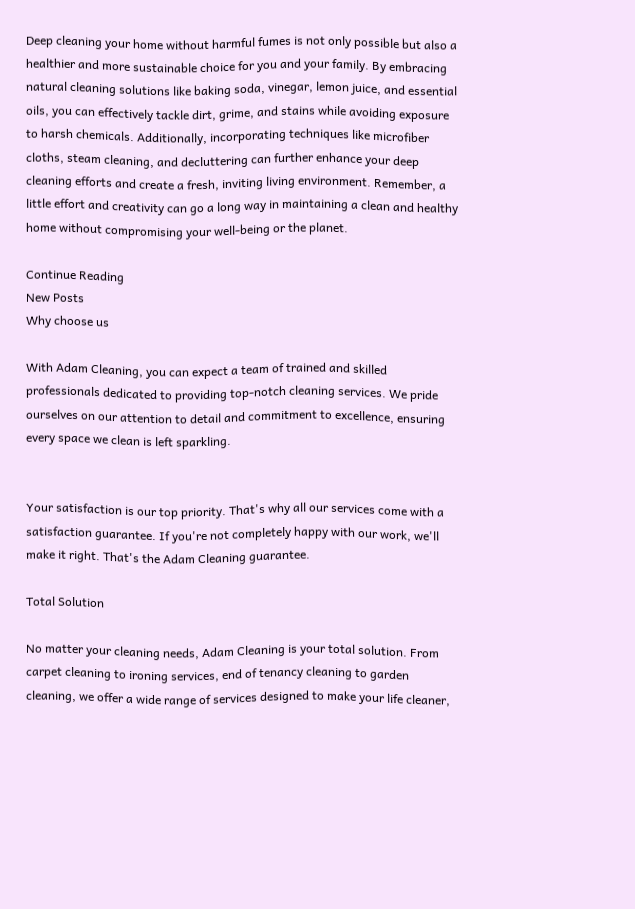Deep cleaning your home without harmful fumes is not only possible but also a healthier and more sustainable choice for you and your family. By embracing natural cleaning solutions like baking soda, vinegar, lemon juice, and essential oils, you can effectively tackle dirt, grime, and stains while avoiding exposure to harsh chemicals. Additionally, incorporating techniques like microfiber cloths, steam cleaning, and decluttering can further enhance your deep cleaning efforts and create a fresh, inviting living environment. Remember, a little effort and creativity can go a long way in maintaining a clean and healthy home without compromising your well-being or the planet.

Continue Reading
New Posts
Why choose us

With Adam Cleaning, you can expect a team of trained and skilled professionals dedicated to providing top-notch cleaning services. We pride ourselves on our attention to detail and commitment to excellence, ensuring every space we clean is left sparkling.


Your satisfaction is our top priority. That's why all our services come with a satisfaction guarantee. If you're not completely happy with our work, we'll make it right. That's the Adam Cleaning guarantee.

Total Solution

No matter your cleaning needs, Adam Cleaning is your total solution. From carpet cleaning to ironing services, end of tenancy cleaning to garden cleaning, we offer a wide range of services designed to make your life cleaner,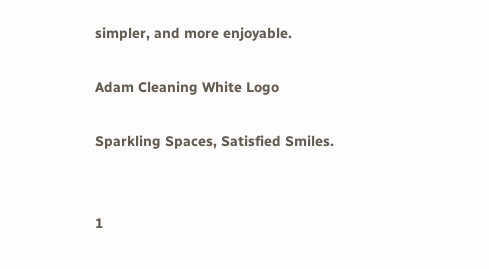simpler, and more enjoyable.

Adam Cleaning White Logo

Sparkling Spaces, Satisfied Smiles.


1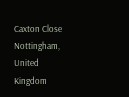Caxton Close Nottingham,
United Kingdom